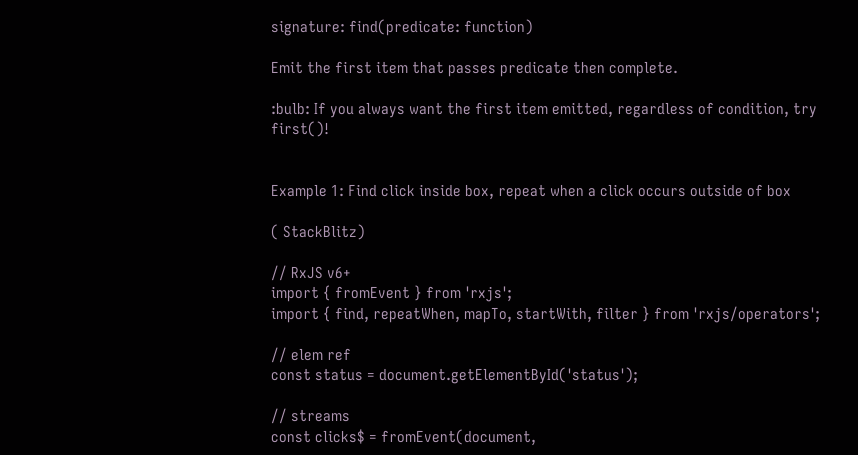signature: find(predicate: function)

Emit the first item that passes predicate then complete.

:bulb: If you always want the first item emitted, regardless of condition, try first()!


Example 1: Find click inside box, repeat when a click occurs outside of box

( StackBlitz)

// RxJS v6+
import { fromEvent } from 'rxjs';
import { find, repeatWhen, mapTo, startWith, filter } from 'rxjs/operators';

// elem ref
const status = document.getElementById('status');

// streams
const clicks$ = fromEvent(document,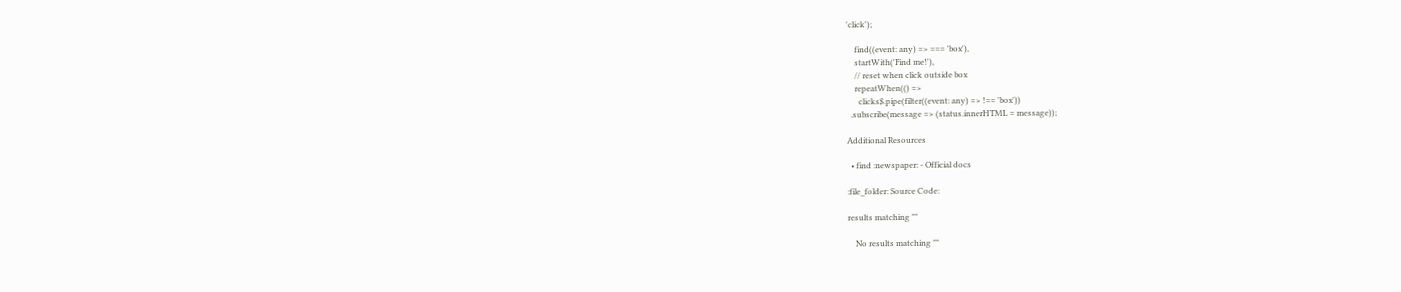'click');

    find((event: any) => === 'box'),
    startWith('Find me!'),
    // reset when click outside box
    repeatWhen(() =>
      clicks$.pipe(filter((event: any) => !== 'box'))
  .subscribe(message => (status.innerHTML = message));

Additional Resources

  • find :newspaper: - Official docs

:file_folder: Source Code:

results matching ""

    No results matching ""